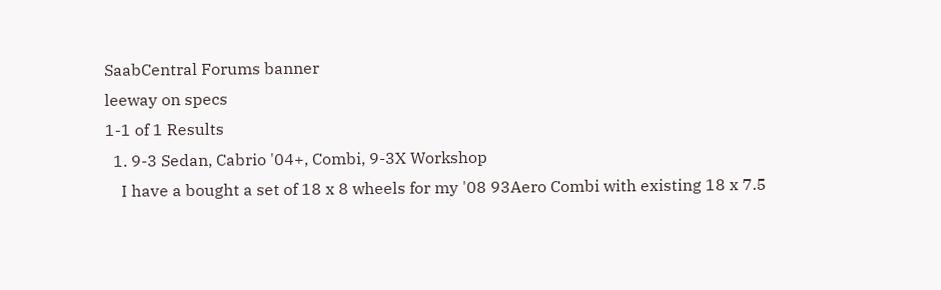SaabCentral Forums banner
leeway on specs
1-1 of 1 Results
  1. 9-3 Sedan, Cabrio '04+, Combi, 9-3X Workshop
    I have a bought a set of 18 x 8 wheels for my '08 93Aero Combi with existing 18 x 7.5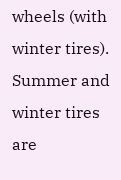wheels (with winter tires). Summer and winter tires are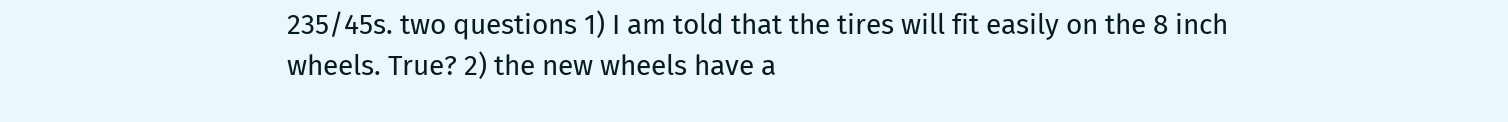235/45s. two questions 1) I am told that the tires will fit easily on the 8 inch wheels. True? 2) the new wheels have a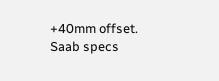+40mm offset. Saab specs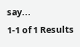say...
1-1 of 1 Results